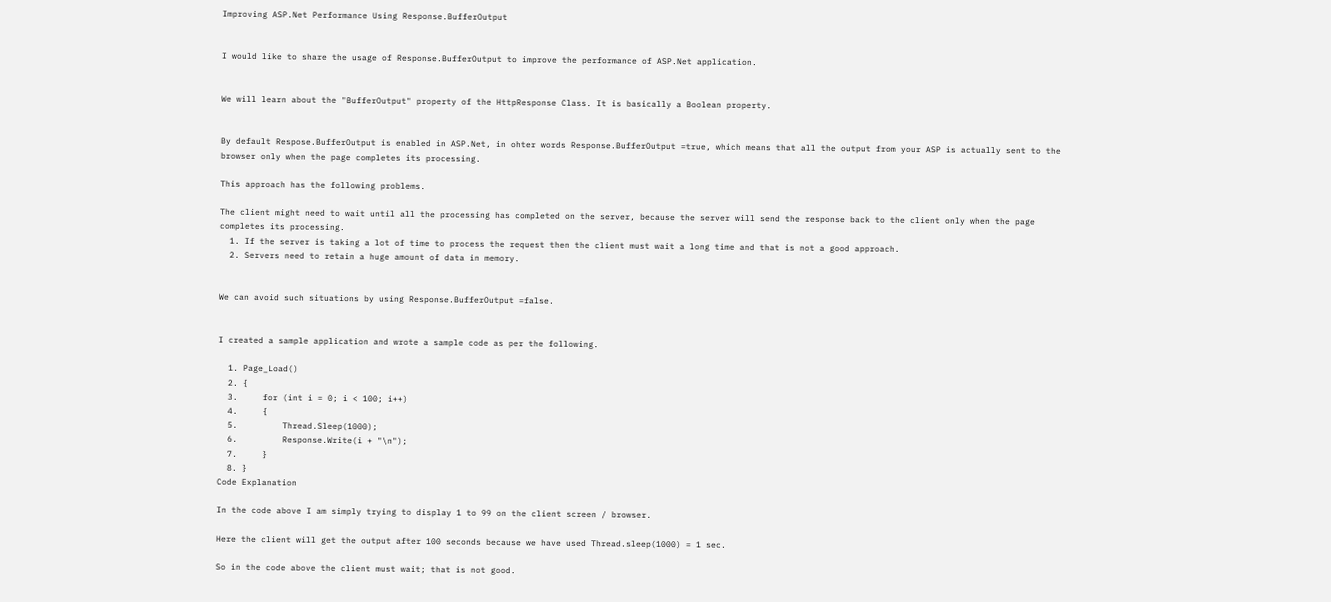Improving ASP.Net Performance Using Response.BufferOutput


I would like to share the usage of Response.BufferOutput to improve the performance of ASP.Net application.


We will learn about the "BufferOutput" property of the HttpResponse Class. It is basically a Boolean property.


By default Respose.BufferOutput is enabled in ASP.Net, in ohter words Response.BufferOutput =true, which means that all the output from your ASP is actually sent to the browser only when the page completes its processing.

This approach has the following problems.

The client might need to wait until all the processing has completed on the server, because the server will send the response back to the client only when the page completes its processing.
  1. If the server is taking a lot of time to process the request then the client must wait a long time and that is not a good approach.
  2. Servers need to retain a huge amount of data in memory.


We can avoid such situations by using Response.BufferOutput =false.


I created a sample application and wrote a sample code as per the following.

  1. Page_Load()
  2. {
  3.     for (int i = 0; i < 100; i++)
  4.     {
  5.         Thread.Sleep(1000);
  6.         Response.Write(i + "\n");
  7.     }
  8. }
Code Explanation

In the code above I am simply trying to display 1 to 99 on the client screen / browser.

Here the client will get the output after 100 seconds because we have used Thread.sleep(1000) = 1 sec.

So in the code above the client must wait; that is not good.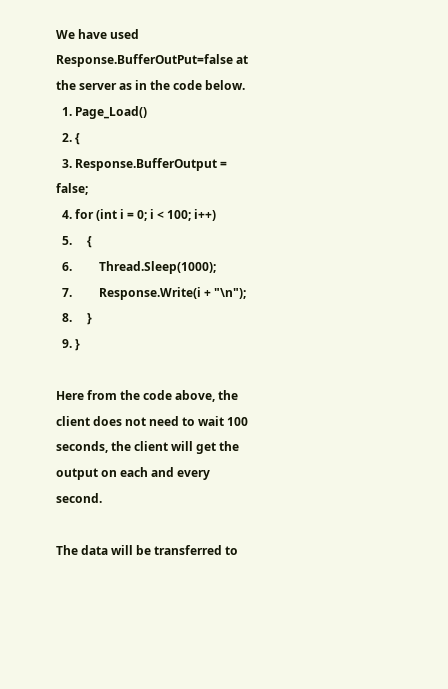We have used Response.BufferOutPut=false at the server as in the code below.
  1. Page_Load()
  2. {
  3. Response.BufferOutput = false;
  4. for (int i = 0; i < 100; i++)
  5.     {
  6.         Thread.Sleep(1000);
  7.         Response.Write(i + "\n");
  8.     }
  9. }

Here from the code above, the client does not need to wait 100 seconds, the client will get the output on each and every second.

The data will be transferred to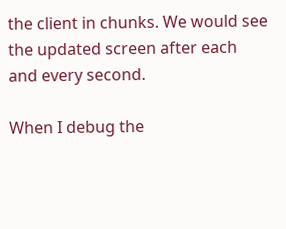the client in chunks. We would see the updated screen after each and every second.

When I debug the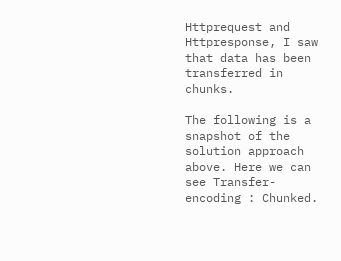Httprequest and Httpresponse, I saw that data has been transferred in chunks.

The following is a snapshot of the solution approach above. Here we can see Transfer-encoding : Chunked.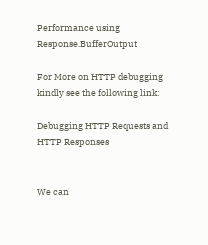Performance using Response.BufferOutput

For More on HTTP debugging kindly see the following link:

Debugging HTTP Requests and HTTP Responses


We can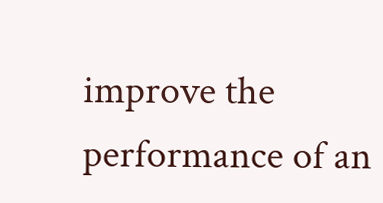improve the performance of an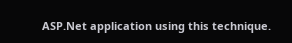ASP.Net application using this technique.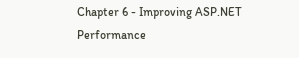Chapter 6 - Improving ASP.NET Performance